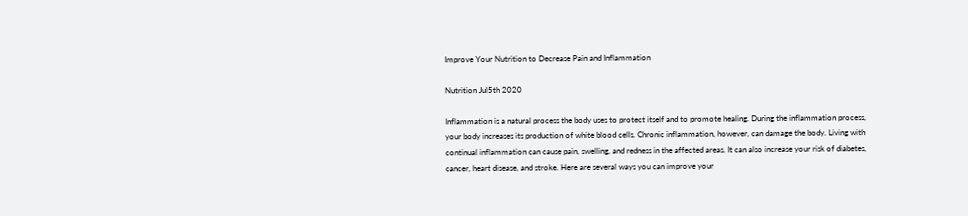Improve Your Nutrition to Decrease Pain and Inflammation

Nutrition Jul5th 2020

Inflammation is a natural process the body uses to protect itself and to promote healing. During the inflammation process, your body increases its production of white blood cells. Chronic inflammation, however, can damage the body. Living with continual inflammation can cause pain, swelling, and redness in the affected areas. It can also increase your risk of diabetes, cancer, heart disease, and stroke. Here are several ways you can improve your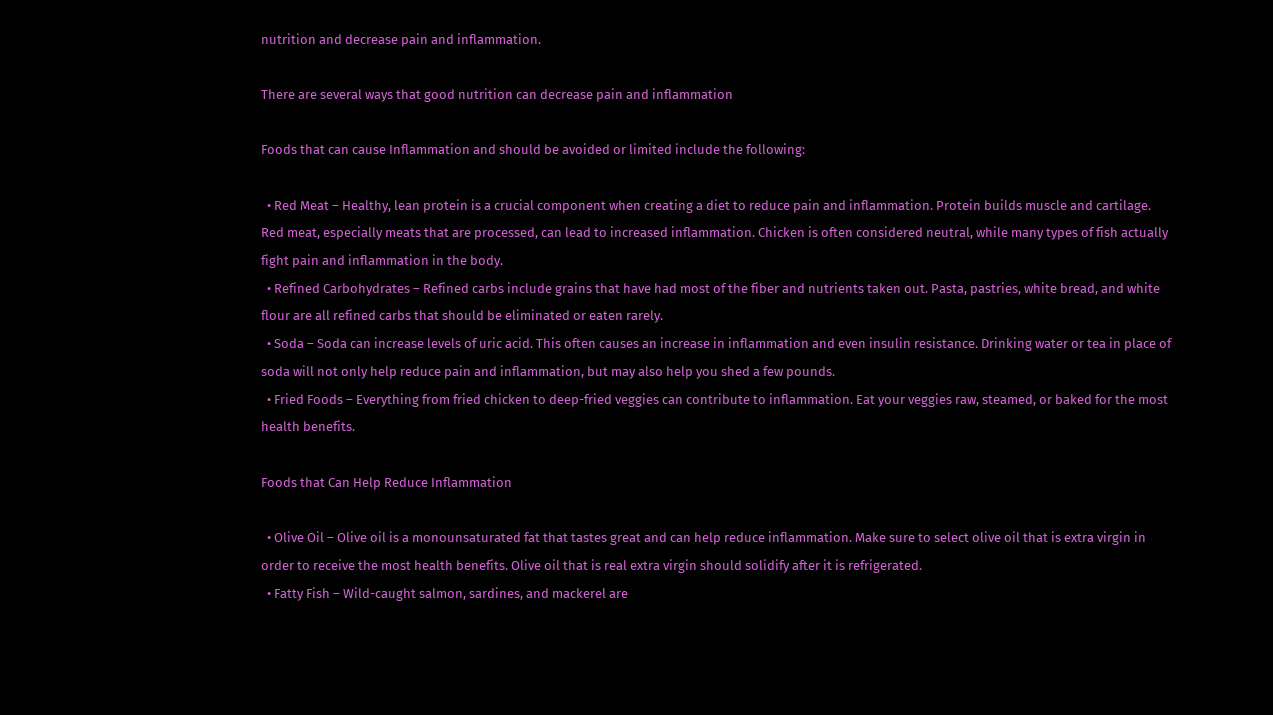nutrition and decrease pain and inflammation.

There are several ways that good nutrition can decrease pain and inflammation

Foods that can cause Inflammation and should be avoided or limited include the following:

  • Red Meat – Healthy, lean protein is a crucial component when creating a diet to reduce pain and inflammation. Protein builds muscle and cartilage. Red meat, especially meats that are processed, can lead to increased inflammation. Chicken is often considered neutral, while many types of fish actually fight pain and inflammation in the body.
  • Refined Carbohydrates – Refined carbs include grains that have had most of the fiber and nutrients taken out. Pasta, pastries, white bread, and white flour are all refined carbs that should be eliminated or eaten rarely.
  • Soda – Soda can increase levels of uric acid. This often causes an increase in inflammation and even insulin resistance. Drinking water or tea in place of soda will not only help reduce pain and inflammation, but may also help you shed a few pounds.
  • Fried Foods – Everything from fried chicken to deep-fried veggies can contribute to inflammation. Eat your veggies raw, steamed, or baked for the most health benefits.

Foods that Can Help Reduce Inflammation

  • Olive Oil – Olive oil is a monounsaturated fat that tastes great and can help reduce inflammation. Make sure to select olive oil that is extra virgin in order to receive the most health benefits. Olive oil that is real extra virgin should solidify after it is refrigerated.
  • Fatty Fish – Wild-caught salmon, sardines, and mackerel are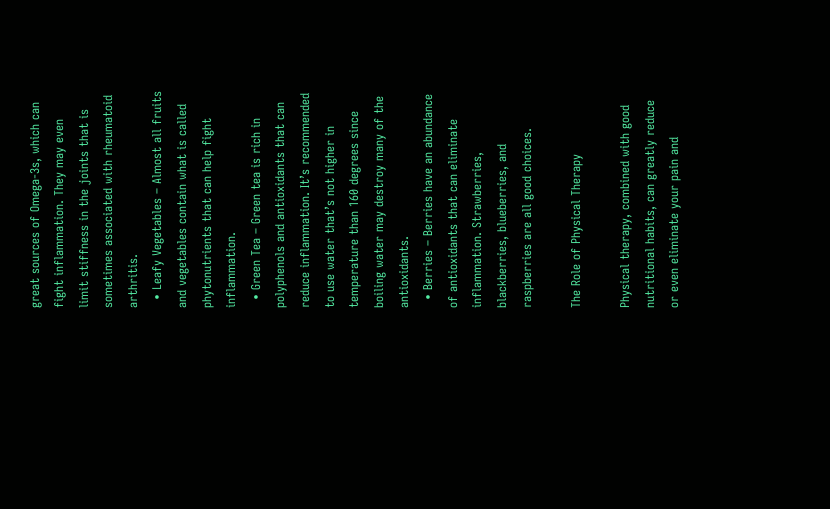great sources of Omega-3s, which can fight inflammation. They may even limit stiffness in the joints that is sometimes associated with rheumatoid arthritis.
  • Leafy Vegetables – Almost all fruits and vegetables contain what is called phytonutrients that can help fight inflammation.
  • Green Tea – Green tea is rich in polyphenols and antioxidants that can reduce inflammation. It’s recommended to use water that’s not higher in temperature than 160 degrees since boiling water may destroy many of the antioxidants.
  • Berries – Berries have an abundance of antioxidants that can eliminate inflammation. Strawberries, blackberries, blueberries, and raspberries are all good choices.

The Role of Physical Therapy

Physical therapy, combined with good nutritional habits, can greatly reduce or even eliminate your pain and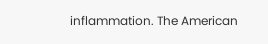inflammation. The American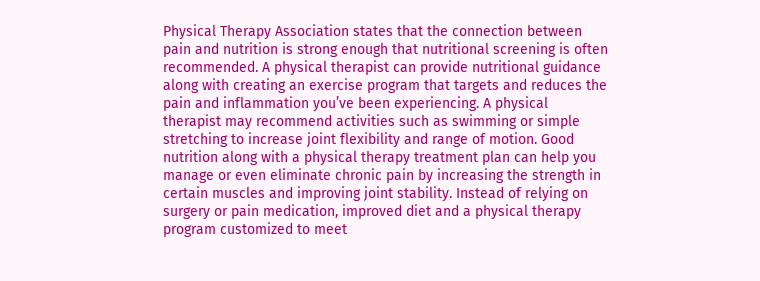Physical Therapy Association states that the connection between pain and nutrition is strong enough that nutritional screening is often recommended. A physical therapist can provide nutritional guidance along with creating an exercise program that targets and reduces the pain and inflammation you’ve been experiencing. A physical therapist may recommend activities such as swimming or simple stretching to increase joint flexibility and range of motion. Good nutrition along with a physical therapy treatment plan can help you manage or even eliminate chronic pain by increasing the strength in certain muscles and improving joint stability. Instead of relying on surgery or pain medication, improved diet and a physical therapy program customized to meet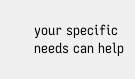your specific needs can help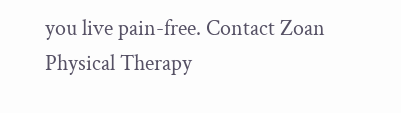you live pain-free. Contact Zoan Physical Therapy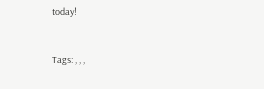today!


Tags: , , ,